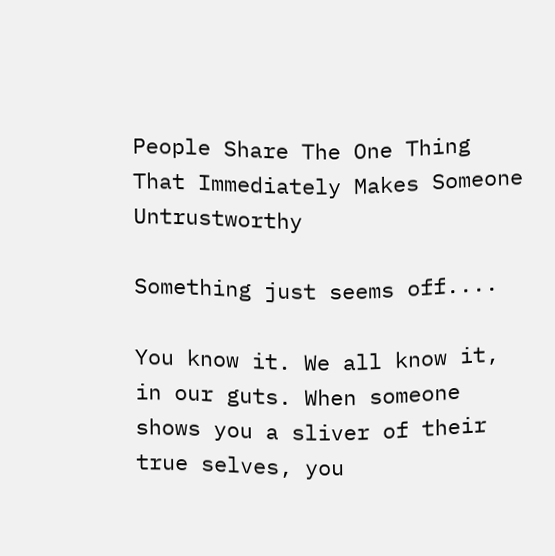People Share The One Thing That Immediately Makes Someone Untrustworthy

Something just seems off....

You know it. We all know it, in our guts. When someone shows you a sliver of their true selves, you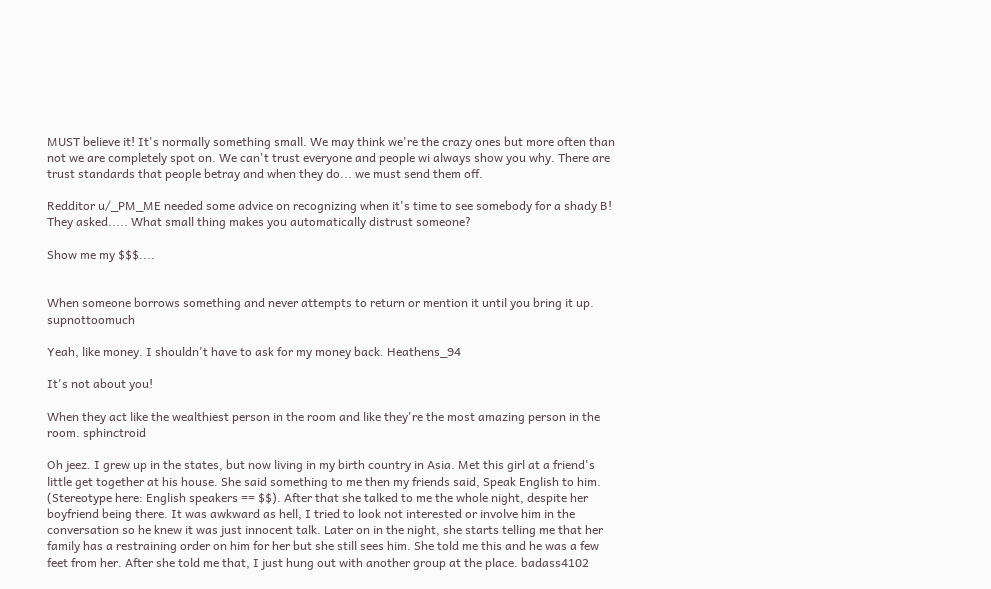MUST believe it! It's normally something small. We may think we're the crazy ones but more often than not we are completely spot on. We can't trust everyone and people wi always show you why. There are trust standards that people betray and when they do... we must send them off.

Redditor u/_PM_ME needed some advice on recognizing when it's time to see somebody for a shady B! They asked..... What small thing makes you automatically distrust someone?

Show me my $$$....


When someone borrows something and never attempts to return or mention it until you bring it up. supnottoomuch

Yeah, like money. I shouldn't have to ask for my money back. Heathens_94

It's not about you!

When they act like the wealthiest person in the room and like they're the most amazing person in the room. sphinctroid

Oh jeez. I grew up in the states, but now living in my birth country in Asia. Met this girl at a friend's little get together at his house. She said something to me then my friends said, Speak English to him. (Stereotype here: English speakers == $$). After that she talked to me the whole night, despite her boyfriend being there. It was awkward as hell, I tried to look not interested or involve him in the conversation so he knew it was just innocent talk. Later on in the night, she starts telling me that her family has a restraining order on him for her but she still sees him. She told me this and he was a few feet from her. After she told me that, I just hung out with another group at the place. badass4102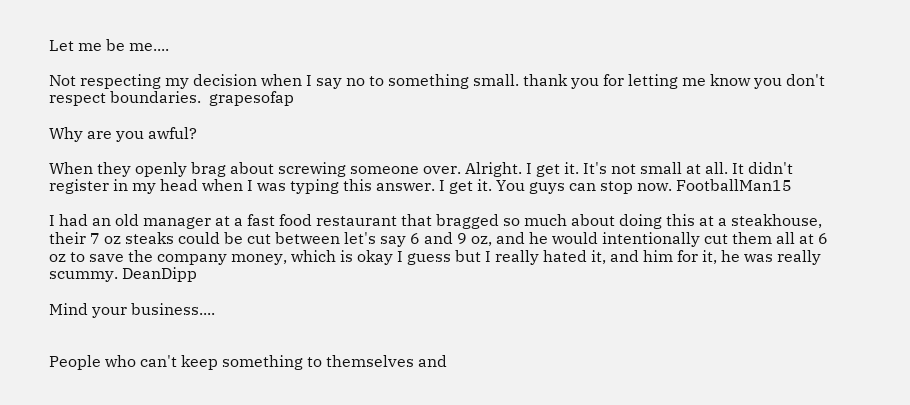Let me be me....

Not respecting my decision when I say no to something small. thank you for letting me know you don't respect boundaries.  grapesofap

Why are you awful?

When they openly brag about screwing someone over. Alright. I get it. It's not small at all. It didn't register in my head when I was typing this answer. I get it. You guys can stop now. FootballMan15

I had an old manager at a fast food restaurant that bragged so much about doing this at a steakhouse, their 7 oz steaks could be cut between let's say 6 and 9 oz, and he would intentionally cut them all at 6 oz to save the company money, which is okay I guess but I really hated it, and him for it, he was really scummy. DeanDipp

Mind your business....


People who can't keep something to themselves and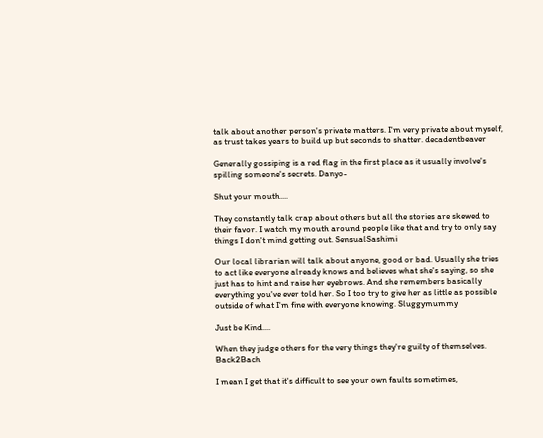talk about another person's private matters. I'm very private about myself, as trust takes years to build up but seconds to shatter. decadentbeaver

Generally gossiping is a red flag in the first place as it usually involve's spilling someone's secrets. Danyo-

Shut your mouth....

They constantly talk crap about others but all the stories are skewed to their favor. I watch my mouth around people like that and try to only say things I don't mind getting out. SensualSashimi

Our local librarian will talk about anyone, good or bad. Usually she tries to act like everyone already knows and believes what she's saying, so she just has to hint and raise her eyebrows. And she remembers basically everything you've ever told her. So I too try to give her as little as possible outside of what I'm fine with everyone knowing. Sluggymummy

Just be Kind....

When they judge others for the very things they're guilty of themselves. Back2Bach

I mean I get that it's difficult to see your own faults sometimes,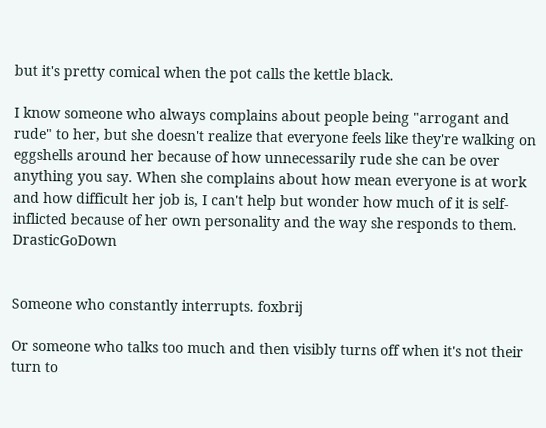but it's pretty comical when the pot calls the kettle black.

I know someone who always complains about people being "arrogant and rude" to her, but she doesn't realize that everyone feels like they're walking on eggshells around her because of how unnecessarily rude she can be over anything you say. When she complains about how mean everyone is at work and how difficult her job is, I can't help but wonder how much of it is self-inflicted because of her own personality and the way she responds to them. DrasticGoDown


Someone who constantly interrupts. foxbrij

Or someone who talks too much and then visibly turns off when it's not their turn to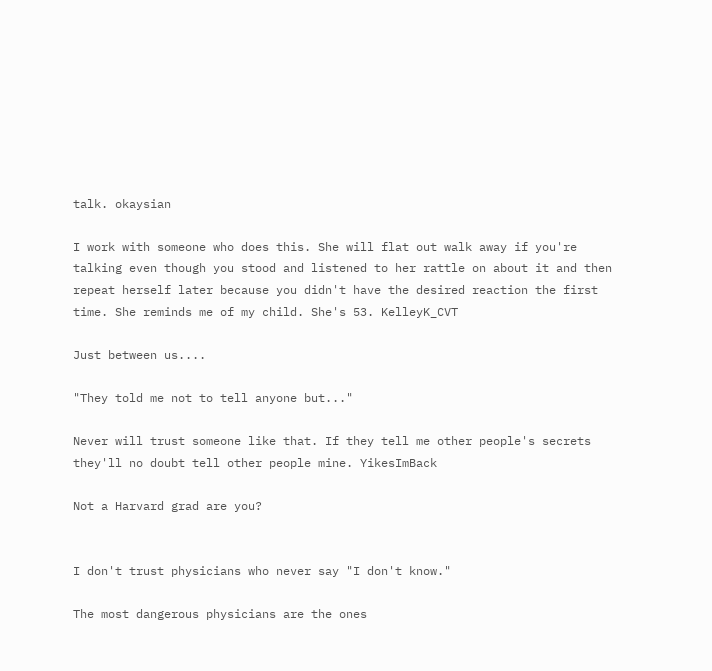talk. okaysian

I work with someone who does this. She will flat out walk away if you're talking even though you stood and listened to her rattle on about it and then repeat herself later because you didn't have the desired reaction the first time. She reminds me of my child. She's 53. KelleyK_CVT

Just between us....

"They told me not to tell anyone but..."

Never will trust someone like that. If they tell me other people's secrets they'll no doubt tell other people mine. YikesImBack

Not a Harvard grad are you?


I don't trust physicians who never say "I don't know."

The most dangerous physicians are the ones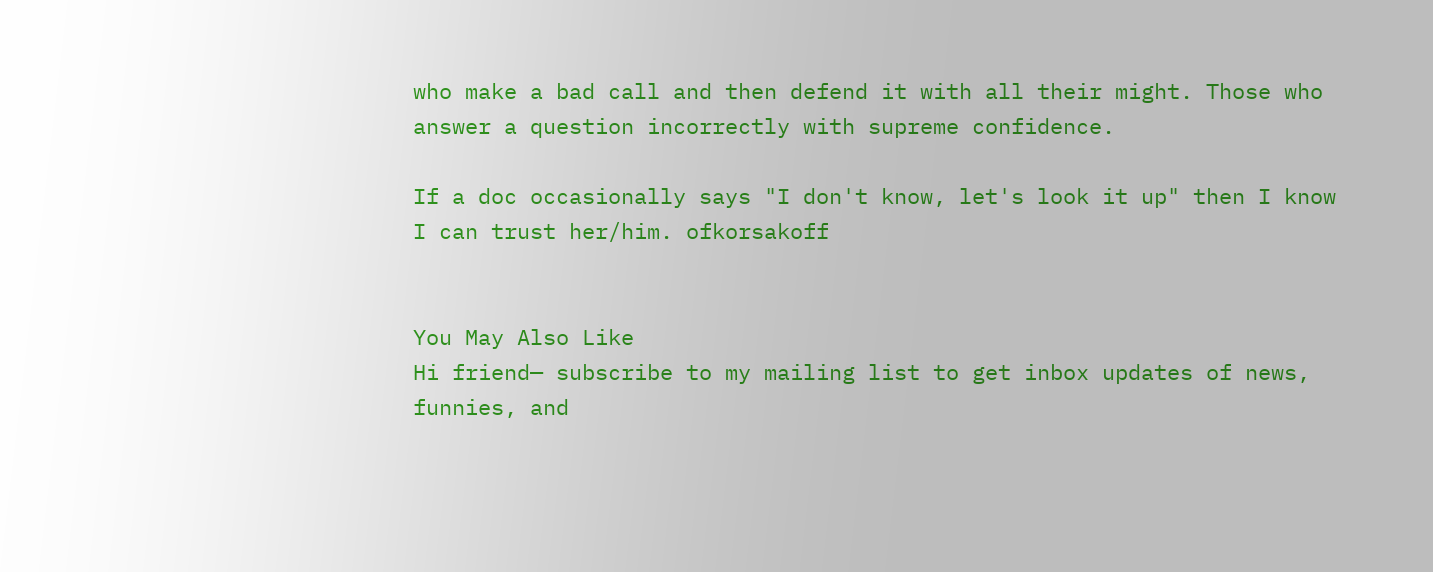who make a bad call and then defend it with all their might. Those who answer a question incorrectly with supreme confidence.

If a doc occasionally says "I don't know, let's look it up" then I know I can trust her/him. ofkorsakoff


You May Also Like
Hi friend— subscribe to my mailing list to get inbox updates of news, funnies, and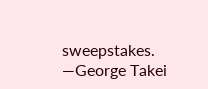sweepstakes.
—George Takei